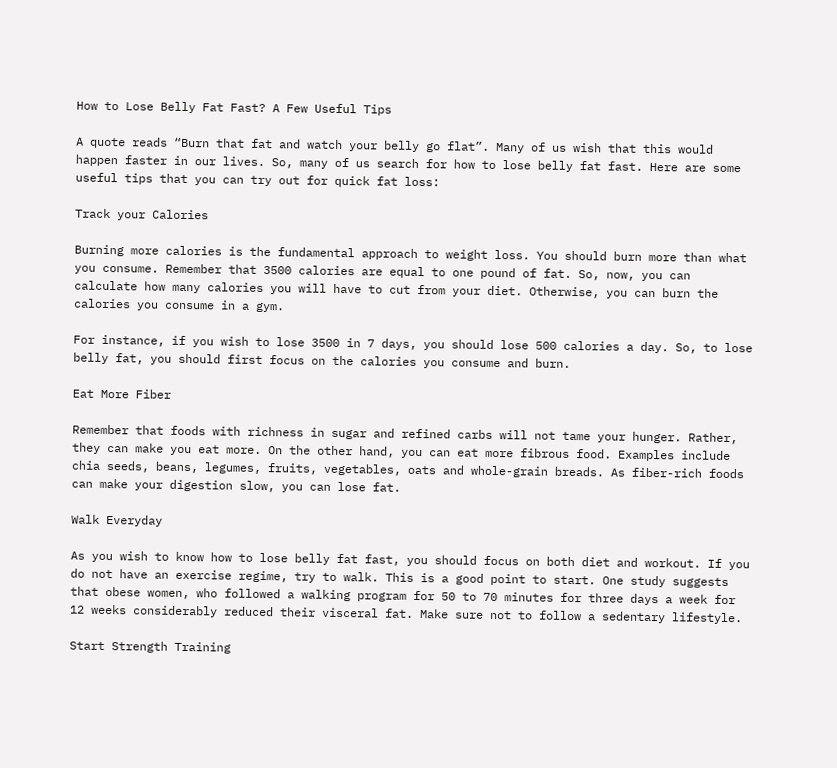How to Lose Belly Fat Fast? A Few Useful Tips

A quote reads “Burn that fat and watch your belly go flat”. Many of us wish that this would happen faster in our lives. So, many of us search for how to lose belly fat fast. Here are some useful tips that you can try out for quick fat loss:

Track your Calories

Burning more calories is the fundamental approach to weight loss. You should burn more than what you consume. Remember that 3500 calories are equal to one pound of fat. So, now, you can calculate how many calories you will have to cut from your diet. Otherwise, you can burn the calories you consume in a gym.

For instance, if you wish to lose 3500 in 7 days, you should lose 500 calories a day. So, to lose belly fat, you should first focus on the calories you consume and burn.

Eat More Fiber

Remember that foods with richness in sugar and refined carbs will not tame your hunger. Rather, they can make you eat more. On the other hand, you can eat more fibrous food. Examples include chia seeds, beans, legumes, fruits, vegetables, oats and whole-grain breads. As fiber-rich foods can make your digestion slow, you can lose fat.

Walk Everyday

As you wish to know how to lose belly fat fast, you should focus on both diet and workout. If you do not have an exercise regime, try to walk. This is a good point to start. One study suggests that obese women, who followed a walking program for 50 to 70 minutes for three days a week for 12 weeks considerably reduced their visceral fat. Make sure not to follow a sedentary lifestyle.

Start Strength Training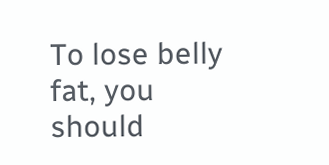To lose belly fat, you should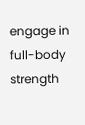engage in full-body strength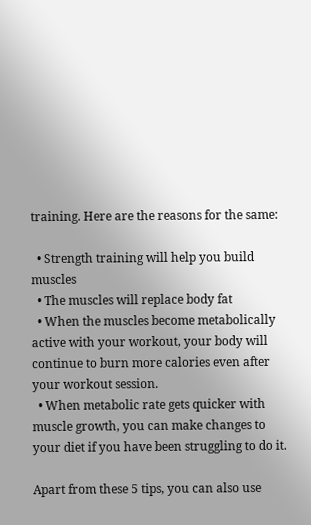training. Here are the reasons for the same:

  • Strength training will help you build muscles
  • The muscles will replace body fat
  • When the muscles become metabolically active with your workout, your body will continue to burn more calories even after your workout session.
  • When metabolic rate gets quicker with muscle growth, you can make changes to your diet if you have been struggling to do it.

Apart from these 5 tips, you can also use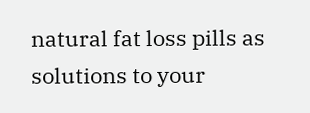natural fat loss pills as solutions to your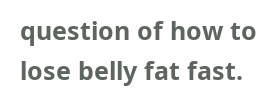question of how to lose belly fat fast.